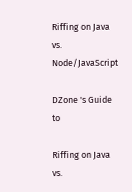Riffing on Java vs. Node/JavaScript

DZone 's Guide to

Riffing on Java vs.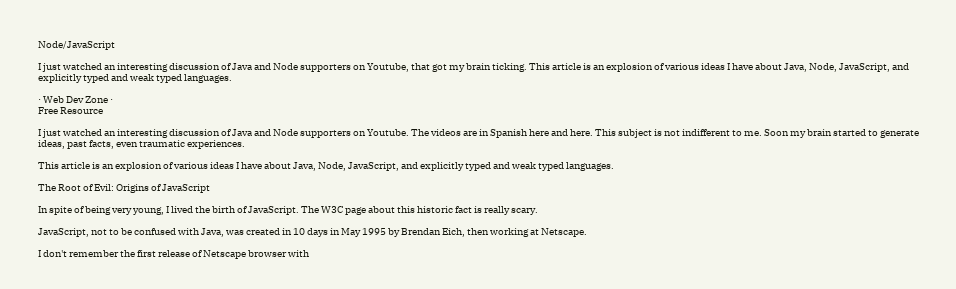Node/JavaScript

I just watched an interesting discussion of Java and Node supporters on Youtube, that got my brain ticking. This article is an explosion of various ideas I have about Java, Node, JavaScript, and explicitly typed and weak typed languages.

· Web Dev Zone ·
Free Resource

I just watched an interesting discussion of Java and Node supporters on Youtube. The videos are in Spanish here and here. This subject is not indifferent to me. Soon my brain started to generate ideas, past facts, even traumatic experiences.

This article is an explosion of various ideas I have about Java, Node, JavaScript, and explicitly typed and weak typed languages.

The Root of Evil: Origins of JavaScript

In spite of being very young, I lived the birth of JavaScript. The W3C page about this historic fact is really scary.

JavaScript, not to be confused with Java, was created in 10 days in May 1995 by Brendan Eich, then working at Netscape.

I don't remember the first release of Netscape browser with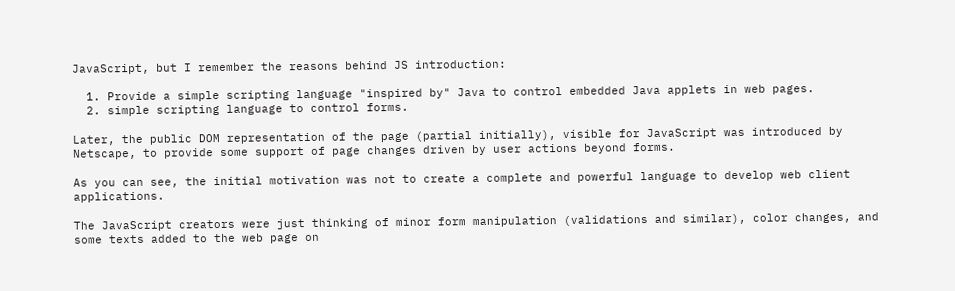JavaScript, but I remember the reasons behind JS introduction:

  1. Provide a simple scripting language "inspired by" Java to control embedded Java applets in web pages.
  2. simple scripting language to control forms.

Later, the public DOM representation of the page (partial initially), visible for JavaScript was introduced by Netscape, to provide some support of page changes driven by user actions beyond forms.

As you can see, the initial motivation was not to create a complete and powerful language to develop web client applications.

The JavaScript creators were just thinking of minor form manipulation (validations and similar), color changes, and some texts added to the web page on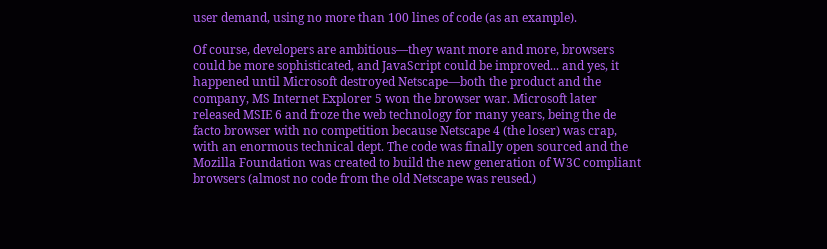user demand, using no more than 100 lines of code (as an example).

Of course, developers are ambitious—they want more and more, browsers could be more sophisticated, and JavaScript could be improved... and yes, it happened until Microsoft destroyed Netscape—both the product and the company, MS Internet Explorer 5 won the browser war. Microsoft later released MSIE 6 and froze the web technology for many years, being the de facto browser with no competition because Netscape 4 (the loser) was crap, with an enormous technical dept. The code was finally open sourced and the Mozilla Foundation was created to build the new generation of W3C compliant browsers (almost no code from the old Netscape was reused.)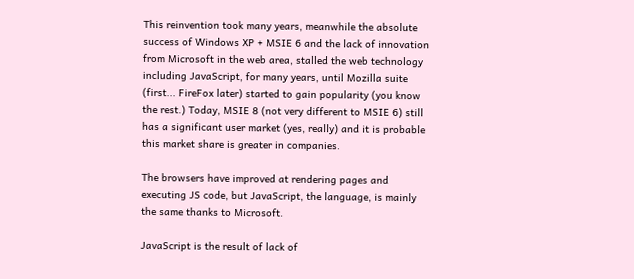This reinvention took many years, meanwhile the absolute success of Windows XP + MSIE 6 and the lack of innovation from Microsoft in the web area, stalled the web technology including JavaScript, for many years, until Mozilla suite (first... FireFox later) started to gain popularity (you know the rest.) Today, MSIE 8 (not very different to MSIE 6) still has a significant user market (yes, really) and it is probable this market share is greater in companies.

The browsers have improved at rendering pages and executing JS code, but JavaScript, the language, is mainly the same thanks to Microsoft.

JavaScript is the result of lack of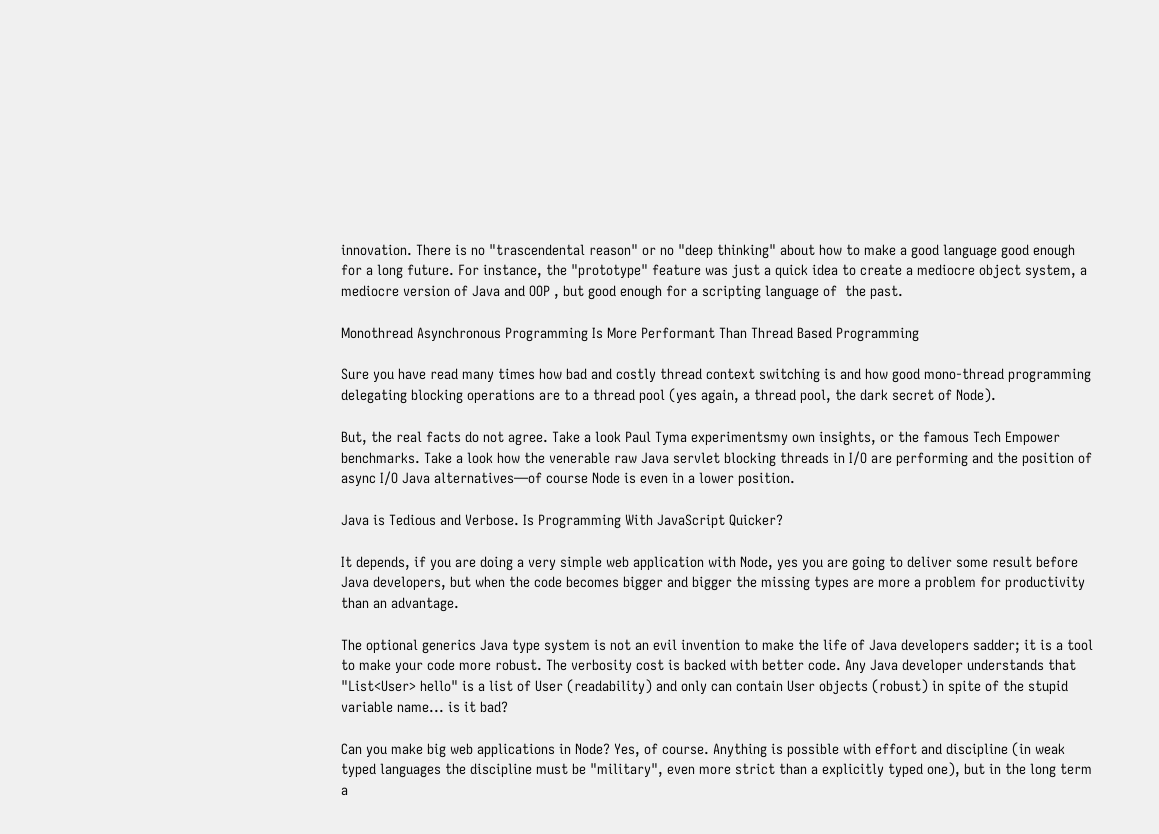innovation. There is no "trascendental reason" or no "deep thinking" about how to make a good language good enough for a long future. For instance, the "prototype" feature was just a quick idea to create a mediocre object system, a mediocre version of Java and OOP , but good enough for a scripting language of  the past.

Monothread Asynchronous Programming Is More Performant Than Thread Based Programming

Sure you have read many times how bad and costly thread context switching is and how good mono-thread programming delegating blocking operations are to a thread pool (yes again, a thread pool, the dark secret of Node).

But, the real facts do not agree. Take a look Paul Tyma experimentsmy own insights, or the famous Tech Empower benchmarks. Take a look how the venerable raw Java servlet blocking threads in I/O are performing and the position of async I/O Java alternatives—of course Node is even in a lower position.

Java is Tedious and Verbose. Is Programming With JavaScript Quicker?

It depends, if you are doing a very simple web application with Node, yes you are going to deliver some result before Java developers, but when the code becomes bigger and bigger the missing types are more a problem for productivity than an advantage.

The optional generics Java type system is not an evil invention to make the life of Java developers sadder; it is a tool to make your code more robust. The verbosity cost is backed with better code. Any Java developer understands that "List<User> hello" is a list of User (readability) and only can contain User objects (robust) in spite of the stupid variable name... is it bad?

Can you make big web applications in Node? Yes, of course. Anything is possible with effort and discipline (in weak typed languages the discipline must be "military", even more strict than a explicitly typed one), but in the long term a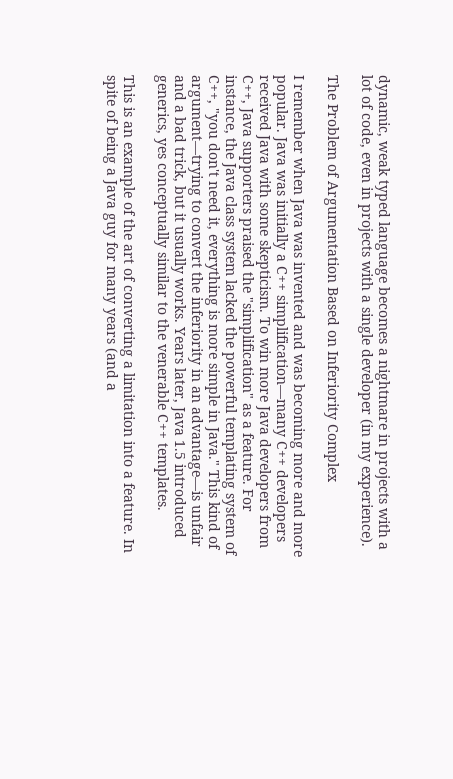dynamic, weak typed language becomes a nightmare in projects with a lot of code, even in projects with a single developer (in my experience).

The Problem of Argumentation Based on Inferiority Complex

I remember when Java was invented and was becoming more and more popular. Java was initially a C++ simplification—many C++ developers received Java with some skepticism. To win more Java developers from C++, Java supporters praised the "simplification" as a feature. For instance, the Java class system lacked the powerful templating system of C++, "you don't need it, everything is more simple in Java." This kind of argument—trying to convert the inferiority in an advantage—is unfair and a bad trick, but it usually works. Years later, Java 1.5 introduced generics, yes conceptually similar to the venerable C++ templates.

This is an example of the art of converting a limitation into a feature. In spite of being a Java guy for many years (and a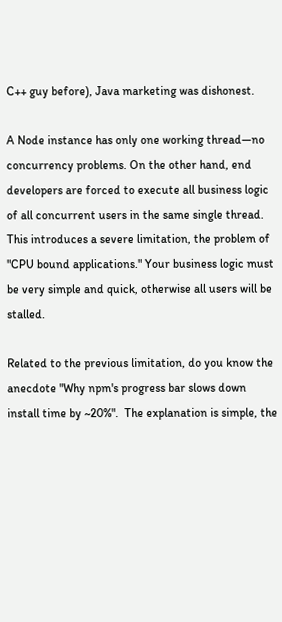C++ guy before), Java marketing was dishonest.

A Node instance has only one working thread—no concurrency problems. On the other hand, end developers are forced to execute all business logic of all concurrent users in the same single thread. This introduces a severe limitation, the problem of "CPU bound applications." Your business logic must be very simple and quick, otherwise all users will be stalled.

Related to the previous limitation, do you know the anecdote "Why npm's progress bar slows down install time by ~20%".  The explanation is simple, the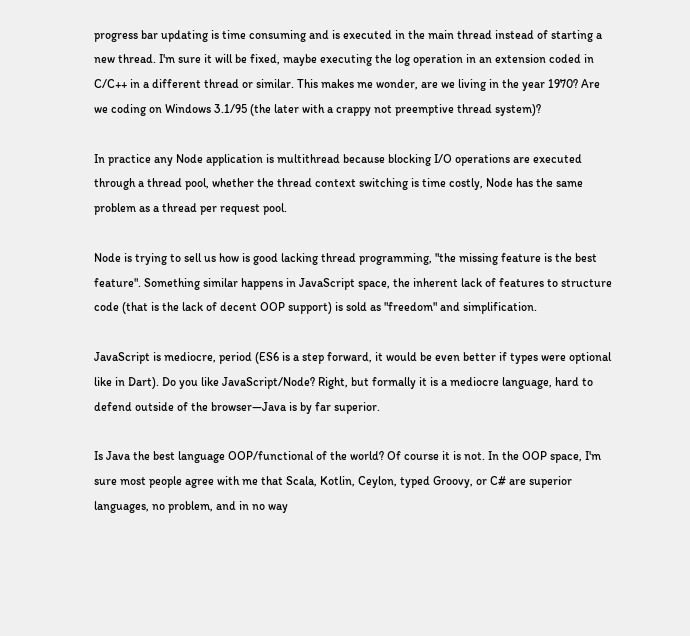progress bar updating is time consuming and is executed in the main thread instead of starting a new thread. I'm sure it will be fixed, maybe executing the log operation in an extension coded in C/C++ in a different thread or similar. This makes me wonder, are we living in the year 1970? Are we coding on Windows 3.1/95 (the later with a crappy not preemptive thread system)?

In practice any Node application is multithread because blocking I/O operations are executed through a thread pool, whether the thread context switching is time costly, Node has the same problem as a thread per request pool.

Node is trying to sell us how is good lacking thread programming, "the missing feature is the best feature". Something similar happens in JavaScript space, the inherent lack of features to structure code (that is the lack of decent OOP support) is sold as "freedom" and simplification.

JavaScript is mediocre, period (ES6 is a step forward, it would be even better if types were optional like in Dart). Do you like JavaScript/Node? Right, but formally it is a mediocre language, hard to defend outside of the browser—Java is by far superior.

Is Java the best language OOP/functional of the world? Of course it is not. In the OOP space, I'm sure most people agree with me that Scala, Kotlin, Ceylon, typed Groovy, or C# are superior languages, no problem, and in no way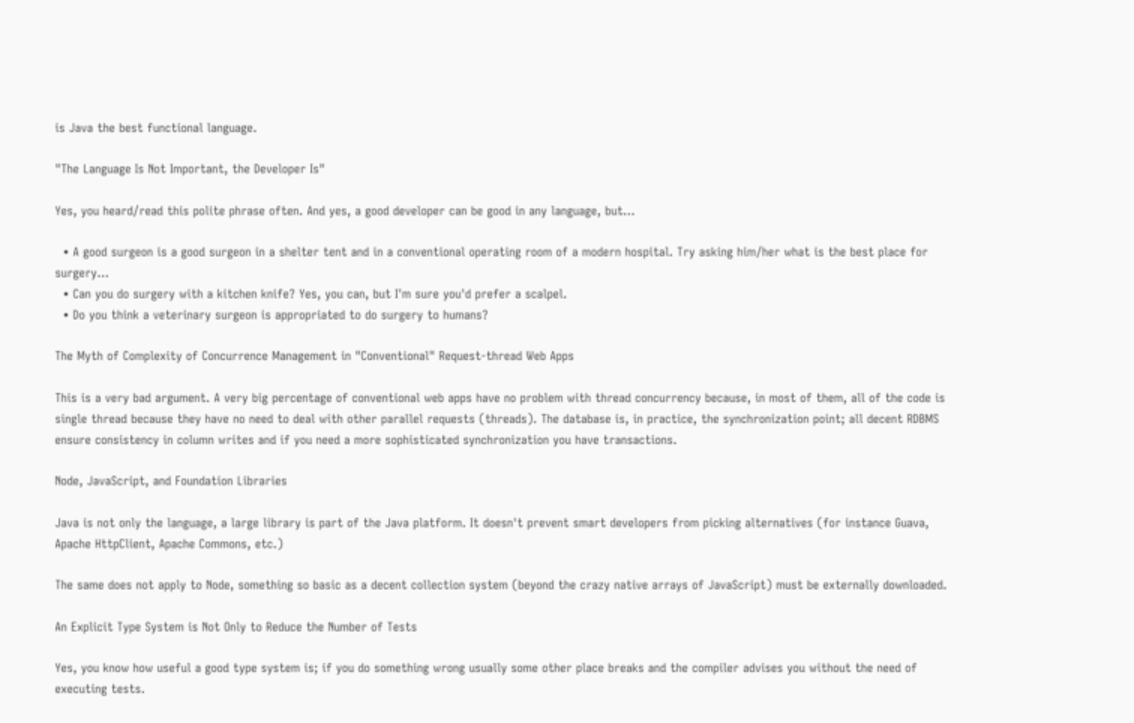is Java the best functional language.

"The Language Is Not Important, the Developer Is"

Yes, you heard/read this polite phrase often. And yes, a good developer can be good in any language, but...

  • A good surgeon is a good surgeon in a shelter tent and in a conventional operating room of a modern hospital. Try asking him/her what is the best place for surgery...
  • Can you do surgery with a kitchen knife? Yes, you can, but I'm sure you'd prefer a scalpel.
  • Do you think a veterinary surgeon is appropriated to do surgery to humans?

The Myth of Complexity of Concurrence Management in "Conventional" Request-thread Web Apps

This is a very bad argument. A very big percentage of conventional web apps have no problem with thread concurrency because, in most of them, all of the code is single thread because they have no need to deal with other parallel requests (threads). The database is, in practice, the synchronization point; all decent RDBMS ensure consistency in column writes and if you need a more sophisticated synchronization you have transactions.

Node, JavaScript, and Foundation Libraries

Java is not only the language, a large library is part of the Java platform. It doesn't prevent smart developers from picking alternatives (for instance Guava, Apache HttpClient, Apache Commons, etc.)

The same does not apply to Node, something so basic as a decent collection system (beyond the crazy native arrays of JavaScript) must be externally downloaded.

An Explicit Type System is Not Only to Reduce the Number of Tests

Yes, you know how useful a good type system is; if you do something wrong usually some other place breaks and the compiler advises you without the need of executing tests.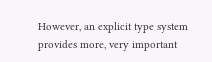However, an explicit type system provides more, very important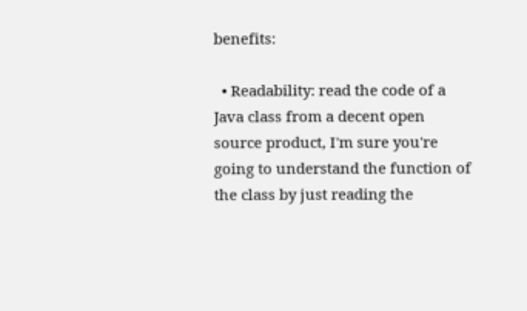benefits:

  • Readability: read the code of a Java class from a decent open source product, I'm sure you're going to understand the function of the class by just reading the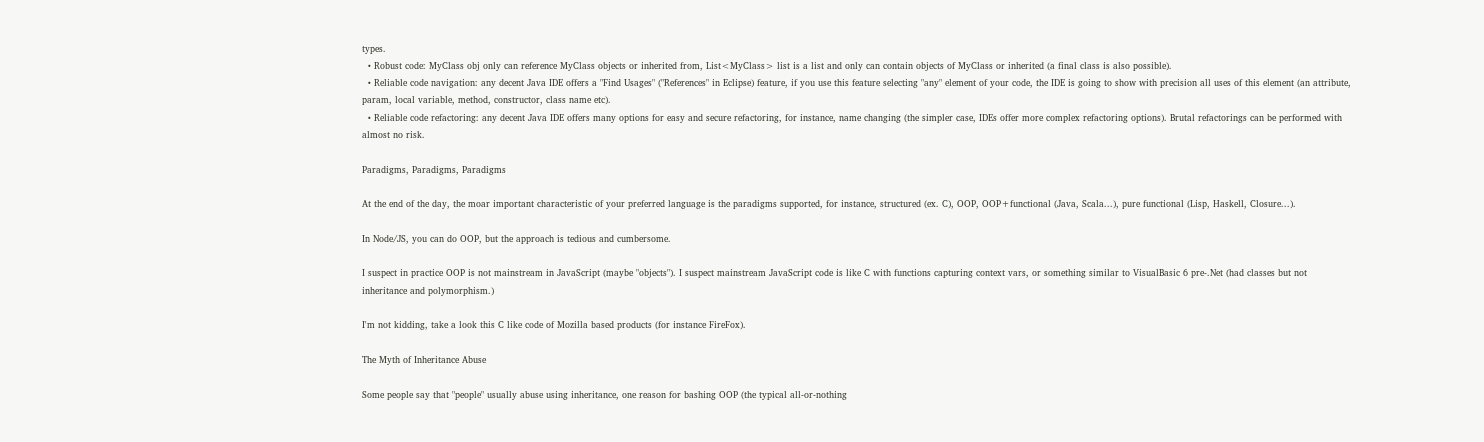types.
  • Robust code: MyClass obj only can reference MyClass objects or inherited from, List<MyClass> list is a list and only can contain objects of MyClass or inherited (a final class is also possible).
  • Reliable code navigation: any decent Java IDE offers a "Find Usages" ("References" in Eclipse) feature, if you use this feature selecting "any" element of your code, the IDE is going to show with precision all uses of this element (an attribute, param, local variable, method, constructor, class name etc).
  • Reliable code refactoring: any decent Java IDE offers many options for easy and secure refactoring, for instance, name changing (the simpler case, IDEs offer more complex refactoring options). Brutal refactorings can be performed with almost no risk.

Paradigms, Paradigms, Paradigms

At the end of the day, the moar important characteristic of your preferred language is the paradigms supported, for instance, structured (ex. C), OOP, OOP+functional (Java, Scala...), pure functional (Lisp, Haskell, Closure...).

In Node/JS, you can do OOP, but the approach is tedious and cumbersome.

I suspect in practice OOP is not mainstream in JavaScript (maybe "objects"). I suspect mainstream JavaScript code is like C with functions capturing context vars, or something similar to VisualBasic 6 pre-.Net (had classes but not inheritance and polymorphism.)

I'm not kidding, take a look this C like code of Mozilla based products (for instance FireFox).

The Myth of Inheritance Abuse

Some people say that "people" usually abuse using inheritance, one reason for bashing OOP (the typical all-or-nothing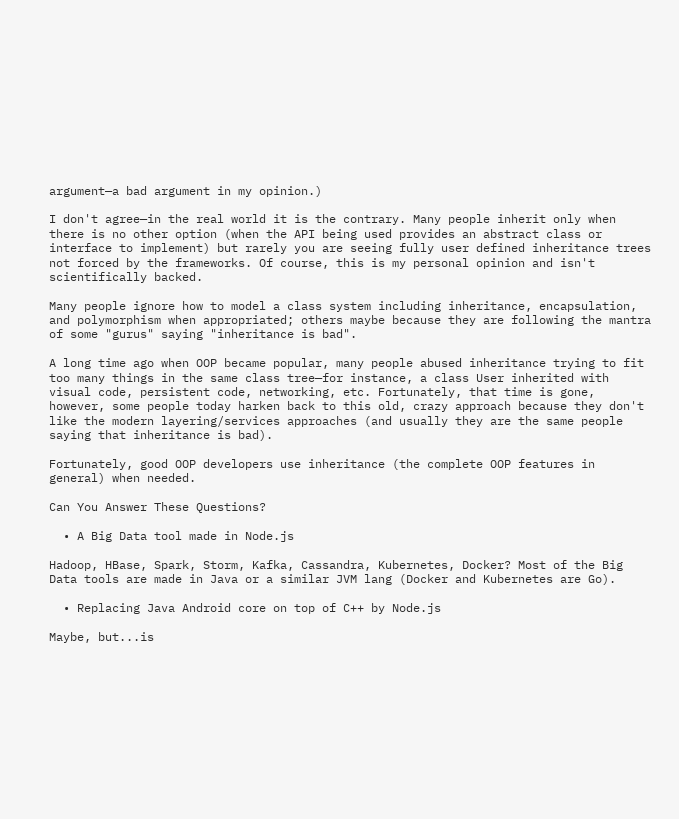argument—a bad argument in my opinion.)

I don't agree—in the real world it is the contrary. Many people inherit only when there is no other option (when the API being used provides an abstract class or interface to implement) but rarely you are seeing fully user defined inheritance trees not forced by the frameworks. Of course, this is my personal opinion and isn't scientifically backed.

Many people ignore how to model a class system including inheritance, encapsulation, and polymorphism when appropriated; others maybe because they are following the mantra of some "gurus" saying "inheritance is bad".

A long time ago when OOP became popular, many people abused inheritance trying to fit too many things in the same class tree—for instance, a class User inherited with visual code, persistent code, networking, etc. Fortunately, that time is gone, however, some people today harken back to this old, crazy approach because they don't like the modern layering/services approaches (and usually they are the same people saying that inheritance is bad).

Fortunately, good OOP developers use inheritance (the complete OOP features in general) when needed.

Can You Answer These Questions?

  • A Big Data tool made in Node.js

Hadoop, HBase, Spark, Storm, Kafka, Cassandra, Kubernetes, Docker? Most of the Big Data tools are made in Java or a similar JVM lang (Docker and Kubernetes are Go).

  • Replacing Java Android core on top of C++ by Node.js

Maybe, but...is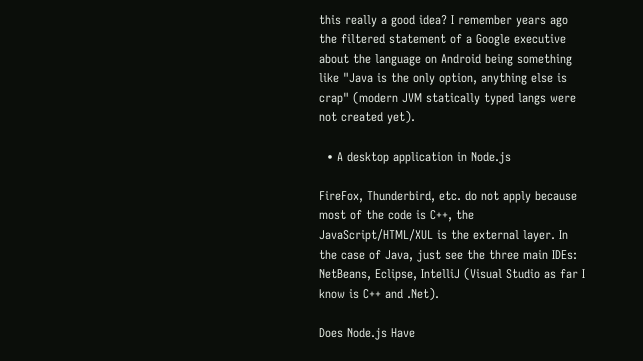this really a good idea? I remember years ago the filtered statement of a Google executive about the language on Android being something like "Java is the only option, anything else is crap" (modern JVM statically typed langs were not created yet).

  • A desktop application in Node.js

FireFox, Thunderbird, etc. do not apply because most of the code is C++, the JavaScript/HTML/XUL is the external layer. In the case of Java, just see the three main IDEs: NetBeans, Eclipse, IntelliJ (Visual Studio as far I know is C++ and .Net).

Does Node.js Have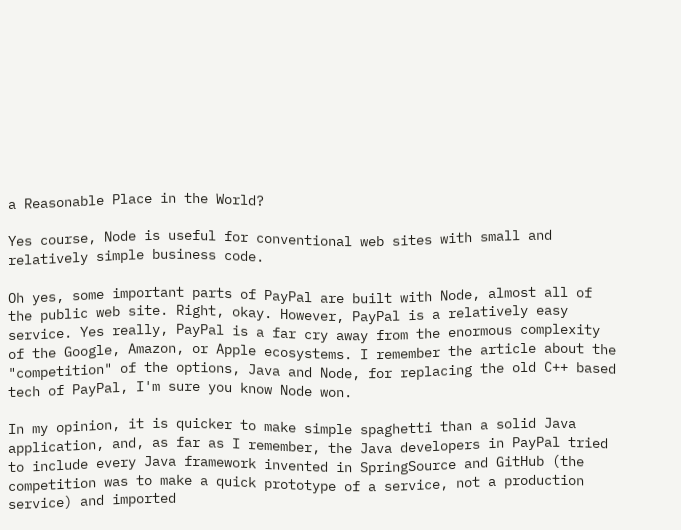a Reasonable Place in the World?

Yes course, Node is useful for conventional web sites with small and relatively simple business code.

Oh yes, some important parts of PayPal are built with Node, almost all of the public web site. Right, okay. However, PayPal is a relatively easy service. Yes really, PayPal is a far cry away from the enormous complexity of the Google, Amazon, or Apple ecosystems. I remember the article about the "competition" of the options, Java and Node, for replacing the old C++ based tech of PayPal, I'm sure you know Node won.

In my opinion, it is quicker to make simple spaghetti than a solid Java application, and, as far as I remember, the Java developers in PayPal tried to include every Java framework invented in SpringSource and GitHub (the competition was to make a quick prototype of a service, not a production service) and imported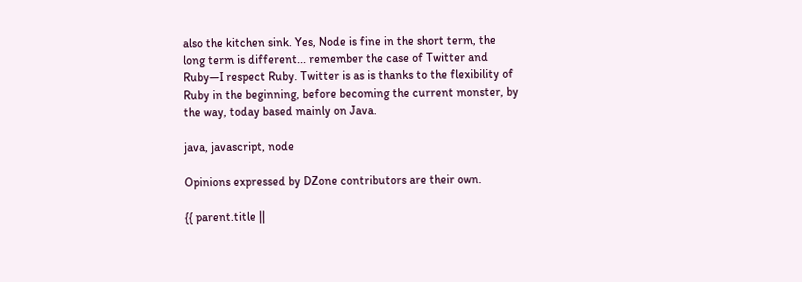also the kitchen sink. Yes, Node is fine in the short term, the long term is different... remember the case of Twitter and Ruby—I respect Ruby. Twitter is as is thanks to the flexibility of Ruby in the beginning, before becoming the current monster, by the way, today based mainly on Java.

java, javascript, node

Opinions expressed by DZone contributors are their own.

{{ parent.title ||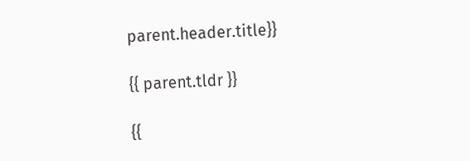parent.header.title}}

{{ parent.tldr }}

{{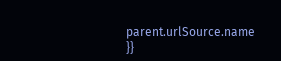parent.urlSource.name }}